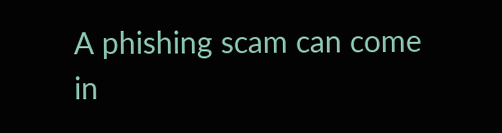A phishing scam can come in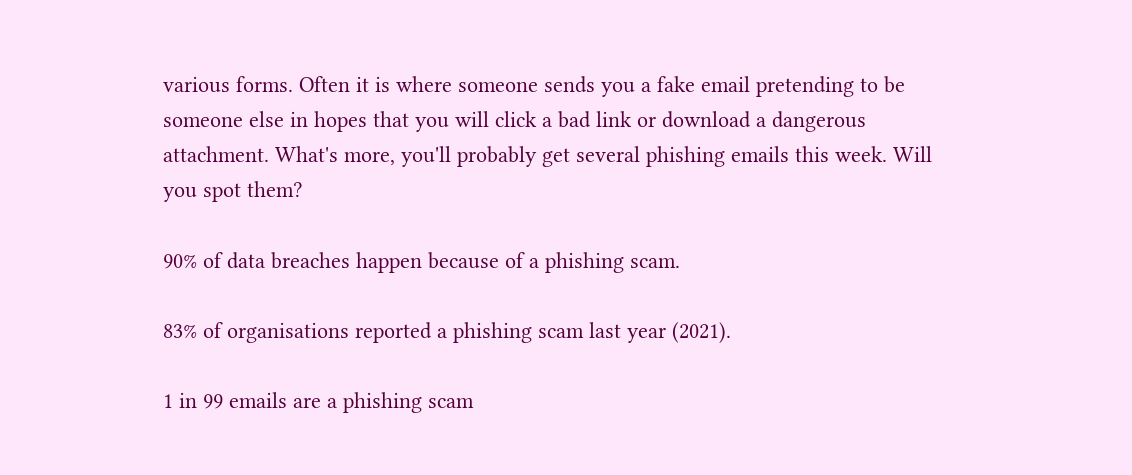various forms. Often it is where someone sends you a fake email pretending to be someone else in hopes that you will click a bad link or download a dangerous attachment. What's more, you'll probably get several phishing emails this week. Will you spot them?

90% of data breaches happen because of a phishing scam.

83% of organisations reported a phishing scam last year (2021).

1 in 99 emails are a phishing scam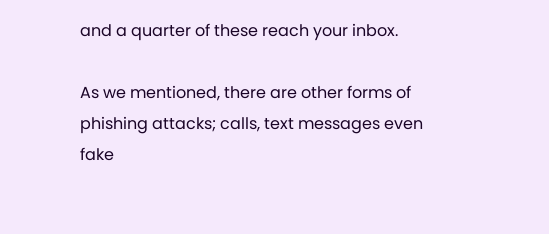and a quarter of these reach your inbox.

As we mentioned, there are other forms of phishing attacks; calls, text messages even fake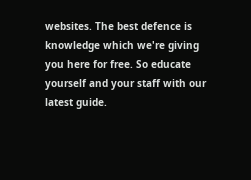websites. The best defence is knowledge which we're giving you here for free. So educate yourself and your staff with our latest guide.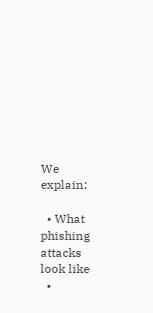We explain:

  • What phishing attacks look like
  •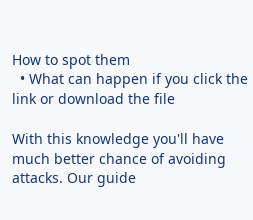How to spot them
  • What can happen if you click the link or download the file

With this knowledge you'll have much better chance of avoiding attacks. Our guide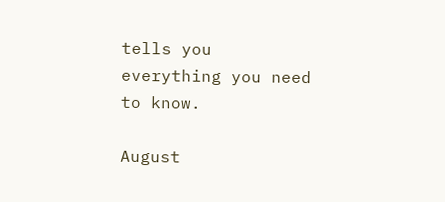tells you everything you need to know.

August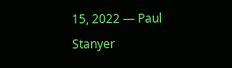15, 2022 — Paul Stanyer